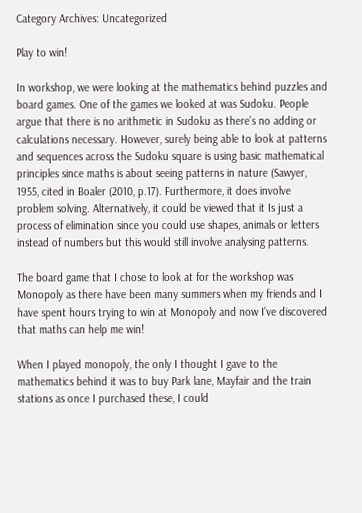Category Archives: Uncategorized

Play to win!

In workshop, we were looking at the mathematics behind puzzles and board games. One of the games we looked at was Sudoku. People argue that there is no arithmetic in Sudoku as there’s no adding or calculations necessary. However, surely being able to look at patterns and sequences across the Sudoku square is using basic mathematical principles since maths is about seeing patterns in nature (Sawyer, 1955, cited in Boaler (2010, p.17). Furthermore, it does involve problem solving. Alternatively, it could be viewed that it Is just a process of elimination since you could use shapes, animals or letters instead of numbers but this would still involve analysing patterns.

The board game that I chose to look at for the workshop was Monopoly as there have been many summers when my friends and I have spent hours trying to win at Monopoly and now I’ve discovered that maths can help me win!

When I played monopoly, the only I thought I gave to the mathematics behind it was to buy Park lane, Mayfair and the train stations as once I purchased these, I could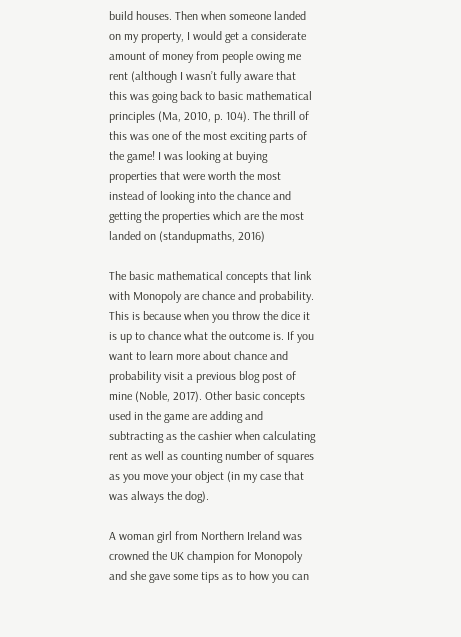build houses. Then when someone landed on my property, I would get a considerate amount of money from people owing me rent (although I wasn’t fully aware that this was going back to basic mathematical principles (Ma, 2010, p. 104). The thrill of this was one of the most exciting parts of the game! I was looking at buying properties that were worth the most instead of looking into the chance and getting the properties which are the most landed on (standupmaths, 2016)

The basic mathematical concepts that link with Monopoly are chance and probability. This is because when you throw the dice it is up to chance what the outcome is. If you want to learn more about chance and probability visit a previous blog post of mine (Noble, 2017). Other basic concepts used in the game are adding and subtracting as the cashier when calculating rent as well as counting number of squares as you move your object (in my case that was always the dog).

A woman girl from Northern Ireland was crowned the UK champion for Monopoly and she gave some tips as to how you can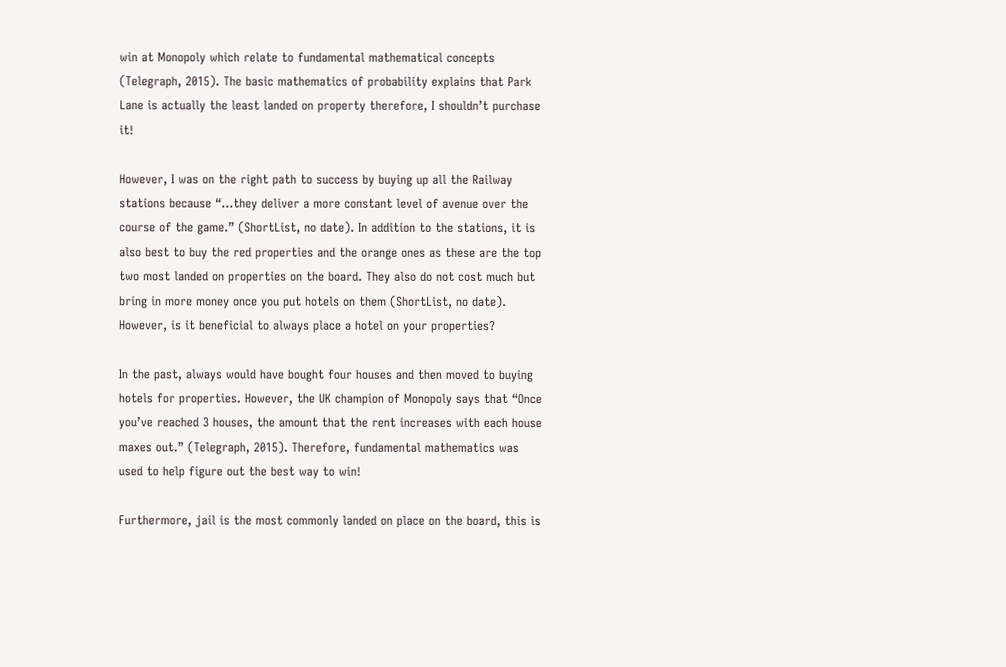win at Monopoly which relate to fundamental mathematical concepts (Telegraph, 2015). The basic mathematics of probability explains that Park Lane is actually the least landed on property therefore, I shouldn’t purchase it!

However, I was on the right path to success by buying up all the Railway stations because “…they deliver a more constant level of avenue over the course of the game.” (ShortList, no date). In addition to the stations, it is also best to buy the red properties and the orange ones as these are the top two most landed on properties on the board. They also do not cost much but bring in more money once you put hotels on them (ShortList, no date). However, is it beneficial to always place a hotel on your properties?

In the past, always would have bought four houses and then moved to buying hotels for properties. However, the UK champion of Monopoly says that “Once you’ve reached 3 houses, the amount that the rent increases with each house maxes out.” (Telegraph, 2015). Therefore, fundamental mathematics was used to help figure out the best way to win!

Furthermore, jail is the most commonly landed on place on the board, this is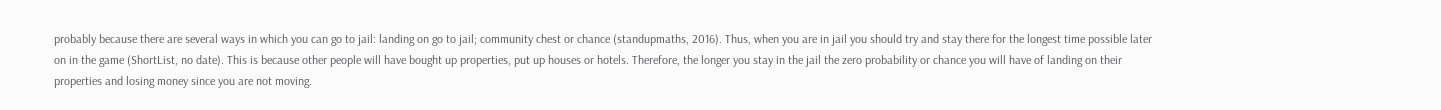probably because there are several ways in which you can go to jail: landing on go to jail; community chest or chance (standupmaths, 2016). Thus, when you are in jail you should try and stay there for the longest time possible later on in the game (ShortList, no date). This is because other people will have bought up properties, put up houses or hotels. Therefore, the longer you stay in the jail the zero probability or chance you will have of landing on their properties and losing money since you are not moving.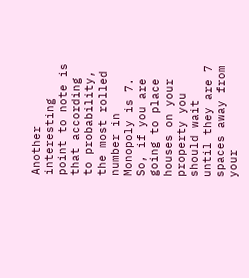Another interesting point to note is that according to probability, the most rolled number in Monopoly is 7. So, if you are going to place houses on your property you should wait until they are 7 spaces away from your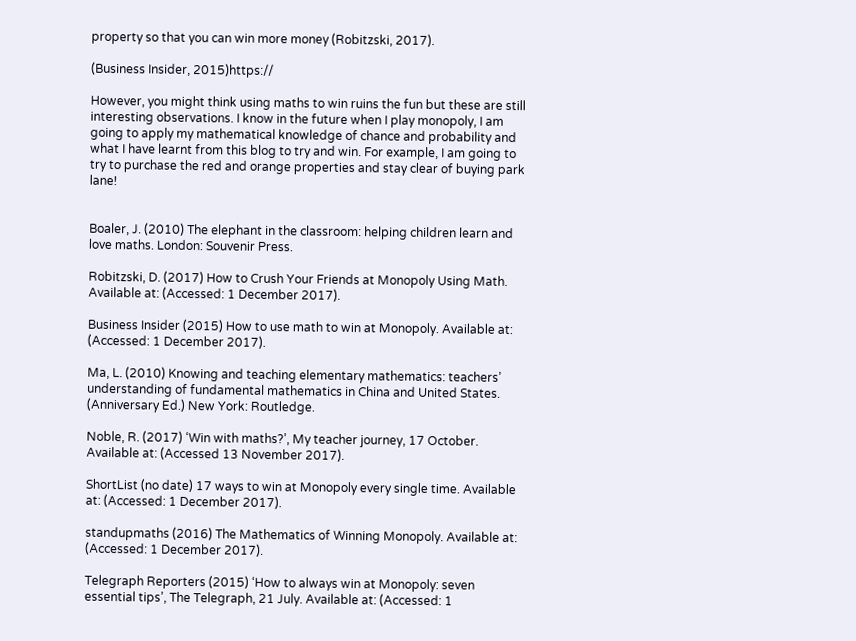property so that you can win more money (Robitzski, 2017).

(Business Insider, 2015)https://

However, you might think using maths to win ruins the fun but these are still interesting observations. I know in the future when I play monopoly, I am going to apply my mathematical knowledge of chance and probability and what I have learnt from this blog to try and win. For example, I am going to try to purchase the red and orange properties and stay clear of buying park lane!


Boaler, J. (2010) The elephant in the classroom: helping children learn and love maths. London: Souvenir Press.

Robitzski, D. (2017) How to Crush Your Friends at Monopoly Using Math. Available at: (Accessed: 1 December 2017).

Business Insider (2015) How to use math to win at Monopoly. Available at: (Accessed: 1 December 2017).

Ma, L. (2010) Knowing and teaching elementary mathematics: teachers’ understanding of fundamental mathematics in China and United States. (Anniversary Ed.) New York: Routledge.

Noble, R. (2017) ‘Win with maths?’, My teacher journey, 17 October. Available at: (Accessed 13 November 2017).

ShortList (no date) 17 ways to win at Monopoly every single time. Available at: (Accessed: 1 December 2017).

standupmaths (2016) The Mathematics of Winning Monopoly. Available at: (Accessed: 1 December 2017).

Telegraph Reporters (2015) ‘How to always win at Monopoly: seven essential tips’, The Telegraph, 21 July. Available at: (Accessed: 1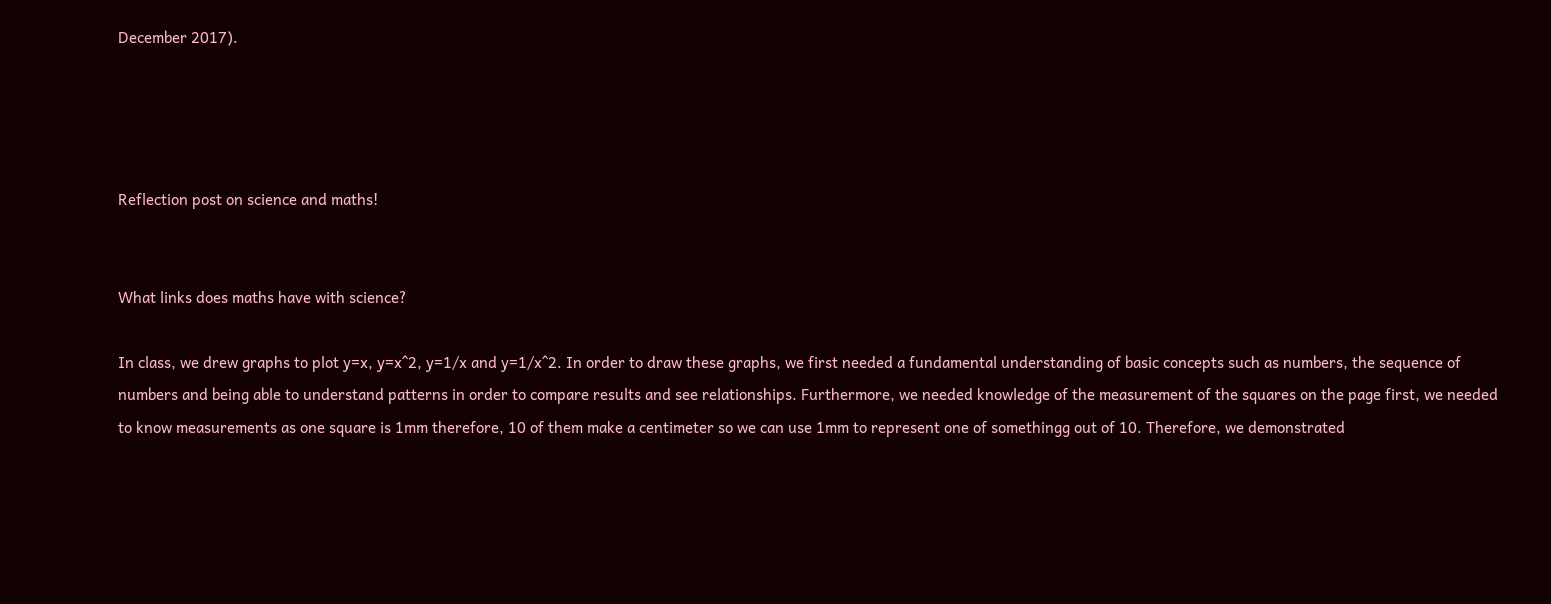December 2017).




Reflection post on science and maths!


What links does maths have with science?

In class, we drew graphs to plot y=x, y=x^2, y=1/x and y=1/x^2. In order to draw these graphs, we first needed a fundamental understanding of basic concepts such as numbers, the sequence of numbers and being able to understand patterns in order to compare results and see relationships. Furthermore, we needed knowledge of the measurement of the squares on the page first, we needed to know measurements as one square is 1mm therefore, 10 of them make a centimeter so we can use 1mm to represent one of somethingg out of 10. Therefore, we demonstrated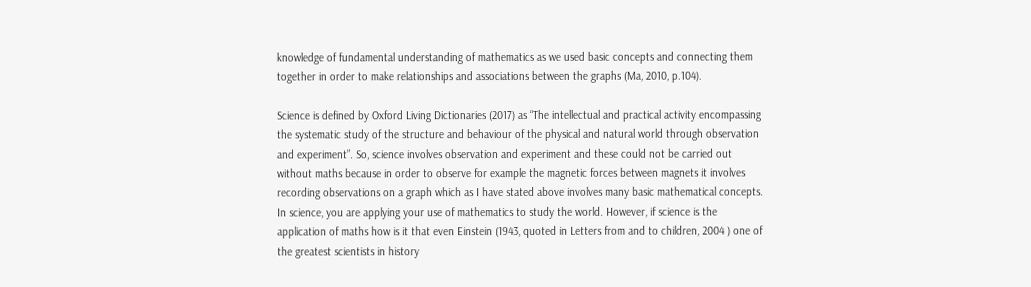knowledge of fundamental understanding of mathematics as we used basic concepts and connecting them together in order to make relationships and associations between the graphs (Ma, 2010, p.104).

Science is defined by Oxford Living Dictionaries (2017) as “The intellectual and practical activity encompassing the systematic study of the structure and behaviour of the physical and natural world through observation and experiment”. So, science involves observation and experiment and these could not be carried out without maths because in order to observe for example the magnetic forces between magnets it involves recording observations on a graph which as I have stated above involves many basic mathematical concepts. In science, you are applying your use of mathematics to study the world. However, if science is the application of maths how is it that even Einstein (1943, quoted in Letters from and to children, 2004 ) one of the greatest scientists in history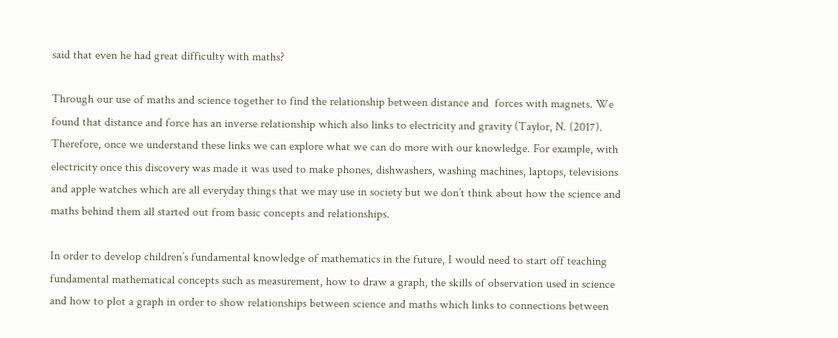said that even he had great difficulty with maths?

Through our use of maths and science together to find the relationship between distance and  forces with magnets. We found that distance and force has an inverse relationship which also links to electricity and gravity (Taylor, N. (2017). Therefore, once we understand these links we can explore what we can do more with our knowledge. For example, with electricity once this discovery was made it was used to make phones, dishwashers, washing machines, laptops, televisions and apple watches which are all everyday things that we may use in society but we don’t think about how the science and maths behind them all started out from basic concepts and relationships.

In order to develop children’s fundamental knowledge of mathematics in the future, I would need to start off teaching fundamental mathematical concepts such as measurement, how to draw a graph, the skills of observation used in science and how to plot a graph in order to show relationships between science and maths which links to connections between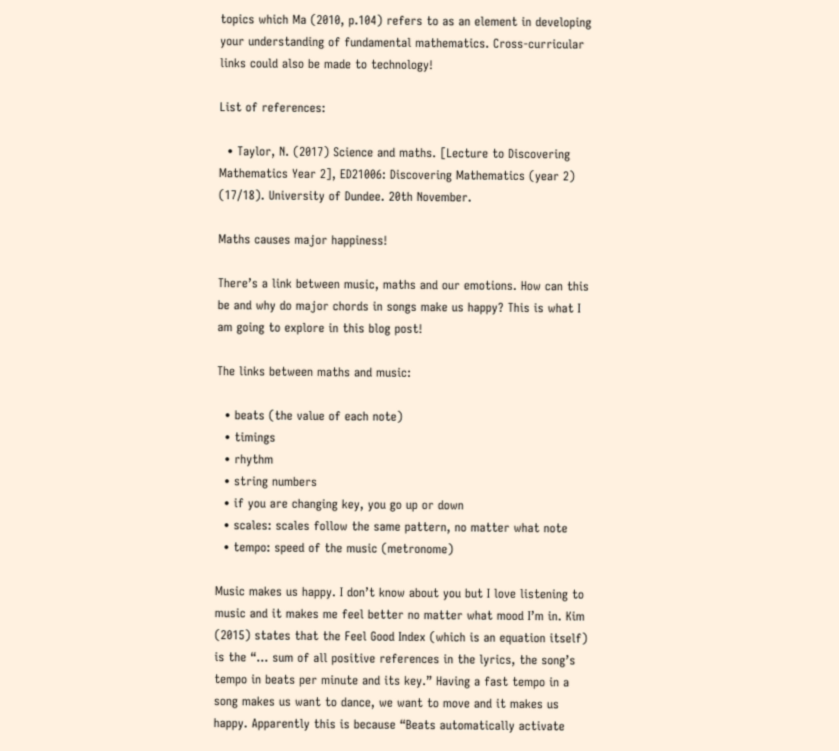topics which Ma (2010, p.104) refers to as an element in developing your understanding of fundamental mathematics. Cross-curricular links could also be made to technology!

List of references:

  • Taylor, N. (2017) Science and maths. [Lecture to Discovering Mathematics Year 2], ED21006: Discovering Mathematics (year 2) (17/18). University of Dundee. 20th November.

Maths causes major happiness!

There’s a link between music, maths and our emotions. How can this be and why do major chords in songs make us happy? This is what I am going to explore in this blog post!

The links between maths and music:

  • beats (the value of each note)
  • timings
  • rhythm
  • string numbers
  • if you are changing key, you go up or down
  • scales: scales follow the same pattern, no matter what note
  • tempo: speed of the music (metronome)

Music makes us happy. I don’t know about you but I love listening to music and it makes me feel better no matter what mood I’m in. Kim (2015) states that the Feel Good Index (which is an equation itself) is the “… sum of all positive references in the lyrics, the song’s tempo in beats per minute and its key.” Having a fast tempo in a song makes us want to dance, we want to move and it makes us happy. Apparently this is because “Beats automatically activate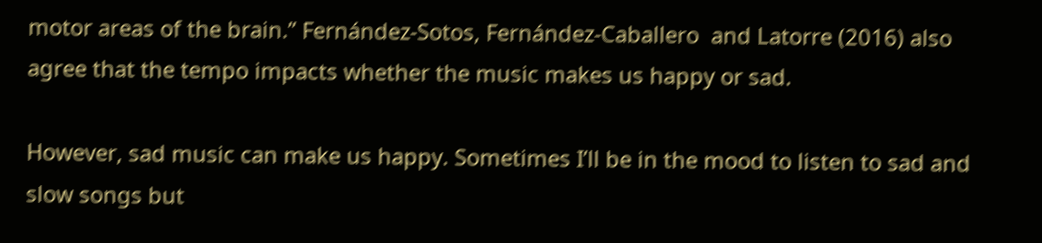motor areas of the brain.” Fernández-Sotos, Fernández-Caballero  and Latorre (2016) also agree that the tempo impacts whether the music makes us happy or sad.

However, sad music can make us happy. Sometimes I’ll be in the mood to listen to sad and slow songs but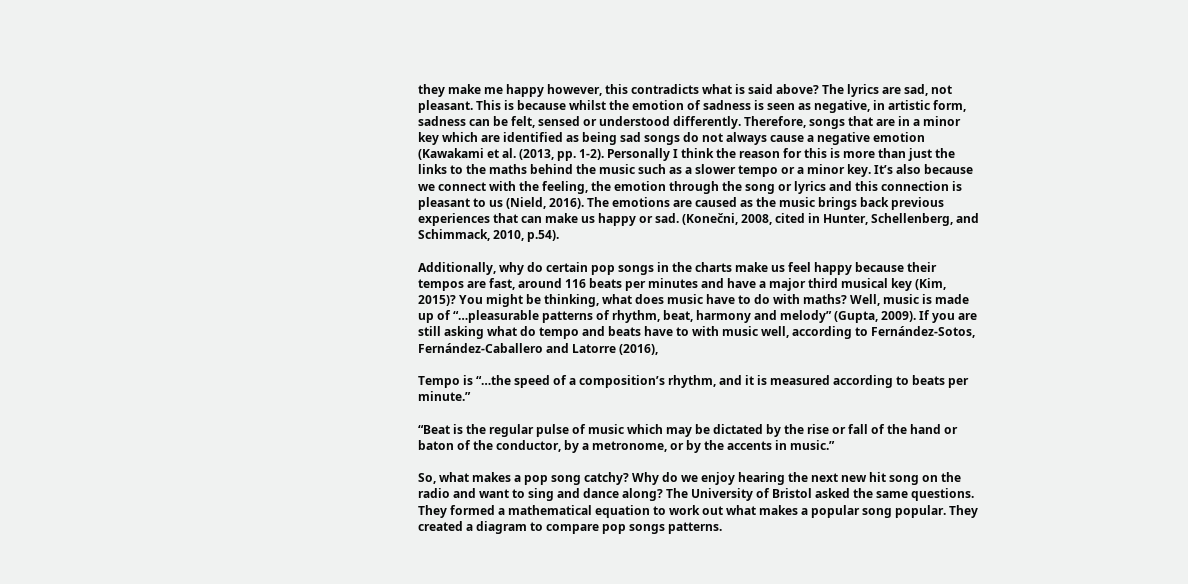they make me happy however, this contradicts what is said above? The lyrics are sad, not pleasant. This is because whilst the emotion of sadness is seen as negative, in artistic form, sadness can be felt, sensed or understood differently. Therefore, songs that are in a minor key which are identified as being sad songs do not always cause a negative emotion (Kawakami et al. (2013, pp. 1-2). Personally I think the reason for this is more than just the links to the maths behind the music such as a slower tempo or a minor key. It’s also because we connect with the feeling, the emotion through the song or lyrics and this connection is pleasant to us (Nield, 2016). The emotions are caused as the music brings back previous experiences that can make us happy or sad. (Konečni, 2008, cited in Hunter, Schellenberg, and Schimmack, 2010, p.54).

Additionally, why do certain pop songs in the charts make us feel happy because their tempos are fast, around 116 beats per minutes and have a major third musical key (Kim, 2015)? You might be thinking, what does music have to do with maths? Well, music is made up of “…pleasurable patterns of rhythm, beat, harmony and melody” (Gupta, 2009). If you are still asking what do tempo and beats have to with music well, according to Fernández-Sotos, Fernández-Caballero and Latorre (2016),

Tempo is “…the speed of a composition’s rhythm, and it is measured according to beats per minute.”

“Beat is the regular pulse of music which may be dictated by the rise or fall of the hand or baton of the conductor, by a metronome, or by the accents in music.”

So, what makes a pop song catchy? Why do we enjoy hearing the next new hit song on the radio and want to sing and dance along? The University of Bristol asked the same questions. They formed a mathematical equation to work out what makes a popular song popular. They created a diagram to compare pop songs patterns.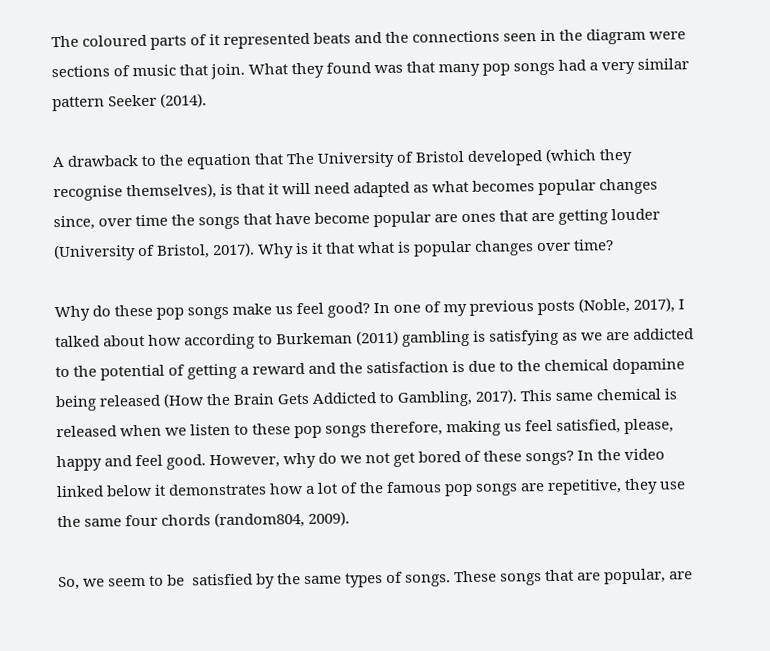The coloured parts of it represented beats and the connections seen in the diagram were sections of music that join. What they found was that many pop songs had a very similar pattern Seeker (2014).

A drawback to the equation that The University of Bristol developed (which they recognise themselves), is that it will need adapted as what becomes popular changes since, over time the songs that have become popular are ones that are getting louder (University of Bristol, 2017). Why is it that what is popular changes over time?

Why do these pop songs make us feel good? In one of my previous posts (Noble, 2017), I talked about how according to Burkeman (2011) gambling is satisfying as we are addicted to the potential of getting a reward and the satisfaction is due to the chemical dopamine being released (How the Brain Gets Addicted to Gambling, 2017). This same chemical is released when we listen to these pop songs therefore, making us feel satisfied, please, happy and feel good. However, why do we not get bored of these songs? In the video linked below it demonstrates how a lot of the famous pop songs are repetitive, they use the same four chords (random804, 2009).

So, we seem to be  satisfied by the same types of songs. These songs that are popular, are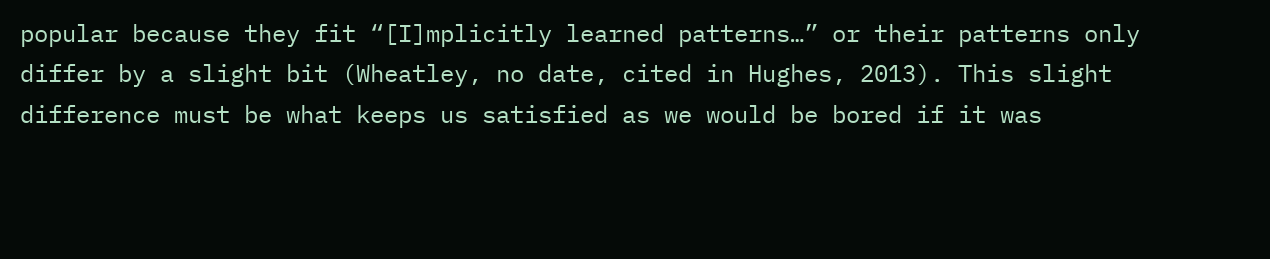popular because they fit “[I]mplicitly learned patterns…” or their patterns only differ by a slight bit (Wheatley, no date, cited in Hughes, 2013). This slight difference must be what keeps us satisfied as we would be bored if it was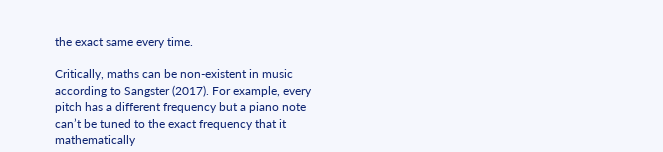the exact same every time.

Critically, maths can be non-existent in music according to Sangster (2017). For example, every pitch has a different frequency but a piano note can’t be tuned to the exact frequency that it mathematically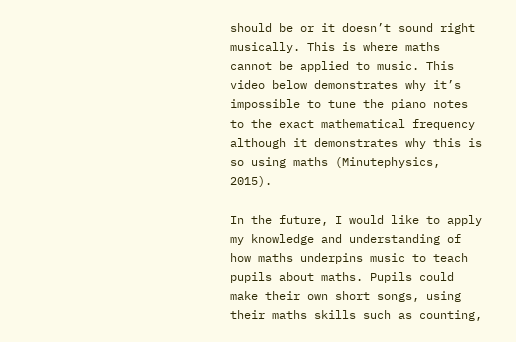should be or it doesn’t sound right musically. This is where maths cannot be applied to music. This video below demonstrates why it’s impossible to tune the piano notes to the exact mathematical frequency although it demonstrates why this is so using maths (Minutephysics, 2015).

In the future, I would like to apply my knowledge and understanding of how maths underpins music to teach pupils about maths. Pupils could make their own short songs, using their maths skills such as counting,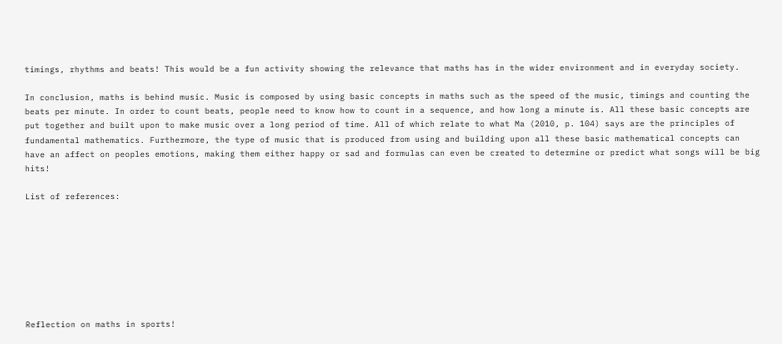timings, rhythms and beats! This would be a fun activity showing the relevance that maths has in the wider environment and in everyday society.

In conclusion, maths is behind music. Music is composed by using basic concepts in maths such as the speed of the music, timings and counting the beats per minute. In order to count beats, people need to know how to count in a sequence, and how long a minute is. All these basic concepts are put together and built upon to make music over a long period of time. All of which relate to what Ma (2010, p. 104) says are the principles of fundamental mathematics. Furthermore, the type of music that is produced from using and building upon all these basic mathematical concepts can have an affect on peoples emotions, making them either happy or sad and formulas can even be created to determine or predict what songs will be big hits!

List of references:








Reflection on maths in sports!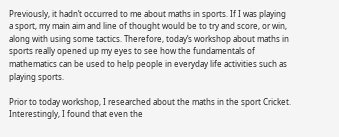Previously, it hadn’t occurred to me about maths in sports. If I was playing a sport, my main aim and line of thought would be to try and score, or win, along with using some tactics. Therefore, today’s workshop about maths in sports really opened up my eyes to see how the fundamentals of mathematics can be used to help people in everyday life activities such as playing sports.

Prior to today workshop, I researched about the maths in the sport Cricket. Interestingly, I found that even the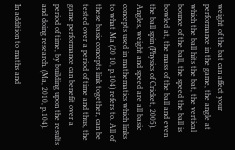weight of the bat can affect your performance in the game, the angle at which the ball hits the bat, the vertical bounce of the ball, the speed the ball is bowled at, the mass of the ball and even the ball spin (Physics of Cricket, 2005). Angles, weight and speed are all basic concepts used in mathematics which links to what Ma (20 10, p.104) refers to. All of these basic concepts link together, can be tested over a period of time and thus, the game performance can benefit over a period of time, by building upon the results and doing research. (Ma, 2010, p.104).

In addition to maths and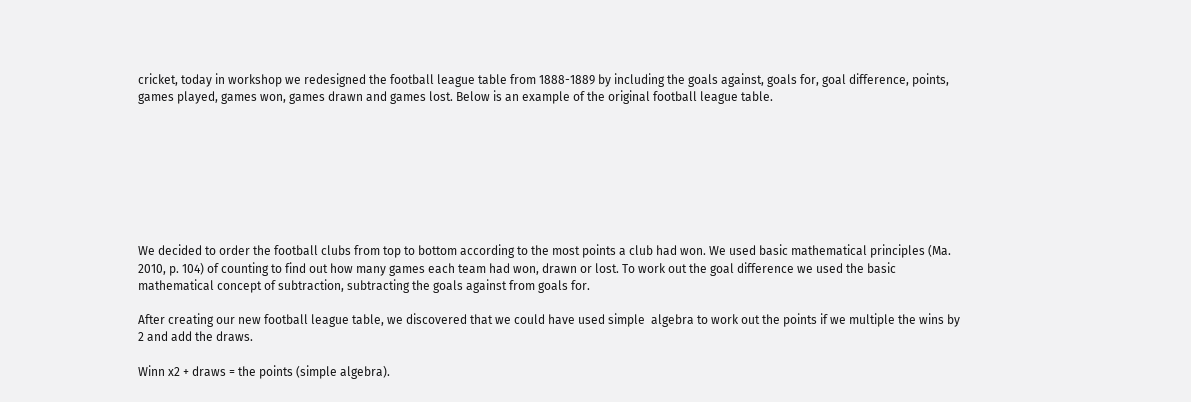cricket, today in workshop we redesigned the football league table from 1888-1889 by including the goals against, goals for, goal difference, points, games played, games won, games drawn and games lost. Below is an example of the original football league table.








We decided to order the football clubs from top to bottom according to the most points a club had won. We used basic mathematical principles (Ma. 2010, p. 104) of counting to find out how many games each team had won, drawn or lost. To work out the goal difference we used the basic mathematical concept of subtraction, subtracting the goals against from goals for.

After creating our new football league table, we discovered that we could have used simple  algebra to work out the points if we multiple the wins by 2 and add the draws.

Winn x2 + draws = the points (simple algebra).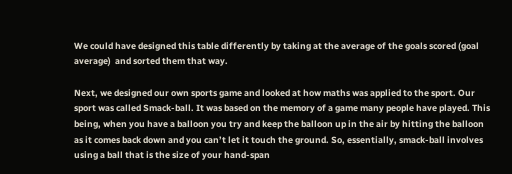We could have designed this table differently by taking at the average of the goals scored (goal average)  and sorted them that way.

Next, we designed our own sports game and looked at how maths was applied to the sport. Our sport was called Smack-ball. It was based on the memory of a game many people have played. This being, when you have a balloon you try and keep the balloon up in the air by hitting the balloon as it comes back down and you can’t let it touch the ground. So, essentially, smack-ball involves using a ball that is the size of your hand-span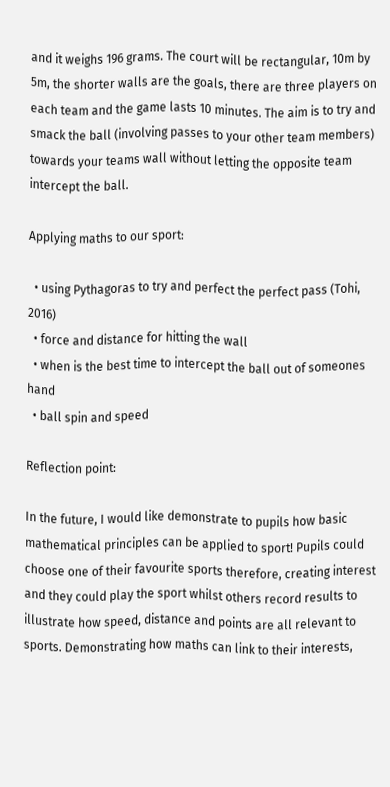and it weighs 196 grams. The court will be rectangular, 10m by 5m, the shorter walls are the goals, there are three players on each team and the game lasts 10 minutes. The aim is to try and smack the ball (involving passes to your other team members) towards your teams wall without letting the opposite team intercept the ball.

Applying maths to our sport:

  • using Pythagoras to try and perfect the perfect pass (Tohi, 2016)
  • force and distance for hitting the wall
  • when is the best time to intercept the ball out of someones hand
  • ball spin and speed

Reflection point:

In the future, I would like demonstrate to pupils how basic mathematical principles can be applied to sport! Pupils could choose one of their favourite sports therefore, creating interest and they could play the sport whilst others record results to illustrate how speed, distance and points are all relevant to sports. Demonstrating how maths can link to their interests,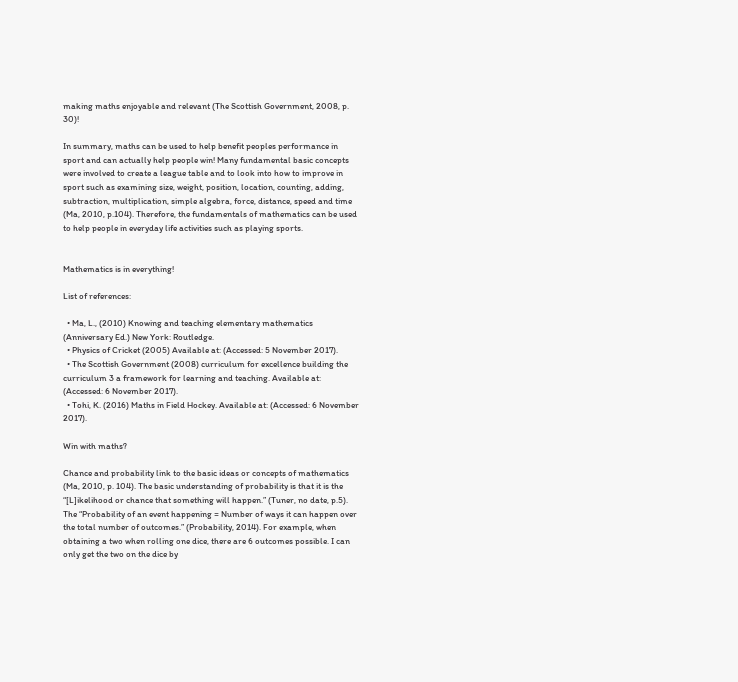making maths enjoyable and relevant (The Scottish Government, 2008, p. 30)!

In summary, maths can be used to help benefit peoples performance in sport and can actually help people win! Many fundamental basic concepts were involved to create a league table and to look into how to improve in sport such as examining size, weight, position, location, counting, adding, subtraction, multiplication, simple algebra, force, distance, speed and time (Ma, 2010, p.104). Therefore, the fundamentals of mathematics can be used to help people in everyday life activities such as playing sports.


Mathematics is in everything!

List of references:

  • Ma, L., (2010) Knowing and teaching elementary mathematics (Anniversary Ed.) New York: Routledge.
  • Physics of Cricket (2005) Available at: (Accessed: 5 November 2017).
  • The Scottish Government (2008) curriculum for excellence building the curriculum 3 a framework for learning and teaching. Available at: (Accessed: 6 November 2017).
  • Tohi, K. (2016) Maths in Field Hockey. Available at: (Accessed: 6 November 2017).

Win with maths?

Chance and probability link to the basic ideas or concepts of mathematics (Ma, 2010, p. 104). The basic understanding of probability is that it is the “[L]ikelihood or chance that something will happen.” (Tuner, no date, p.5). The “Probability of an event happening = Number of ways it can happen over the total number of outcomes.” (Probability, 2014). For example, when obtaining a two when rolling one dice, there are 6 outcomes possible. I can only get the two on the dice by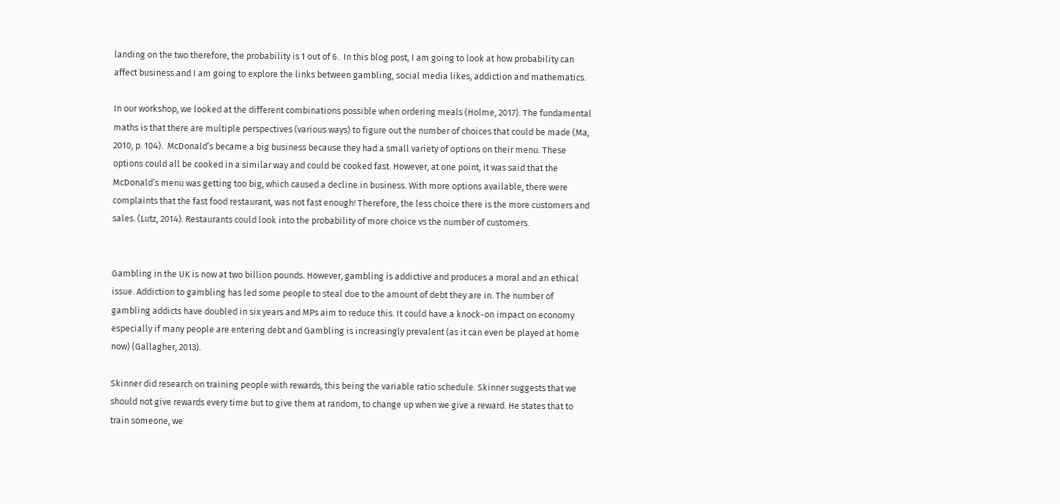landing on the two therefore, the probability is 1 out of 6.  In this blog post, I am going to look at how probability can affect business and I am going to explore the links between gambling, social media likes, addiction and mathematics.

In our workshop, we looked at the different combinations possible when ordering meals (Holme, 2017). The fundamental maths is that there are multiple perspectives (various ways) to figure out the number of choices that could be made (Ma, 2010, p. 104).  McDonald’s became a big business because they had a small variety of options on their menu. These options could all be cooked in a similar way and could be cooked fast. However, at one point, it was said that the McDonald’s menu was getting too big, which caused a decline in business. With more options available, there were complaints that the fast food restaurant, was not fast enough! Therefore, the less choice there is the more customers and sales. (Lutz, 2014). Restaurants could look into the probability of more choice vs the number of customers.


Gambling in the UK is now at two billion pounds. However, gambling is addictive and produces a moral and an ethical issue. Addiction to gambling has led some people to steal due to the amount of debt they are in. The number of gambling addicts have doubled in six years and MPs aim to reduce this. It could have a knock-on impact on economy especially if many people are entering debt and Gambling is increasingly prevalent (as it can even be played at home now) (Gallagher, 2013).

Skinner did research on training people with rewards, this being the variable ratio schedule. Skinner suggests that we should not give rewards every time but to give them at random, to change up when we give a reward. He states that to train someone, we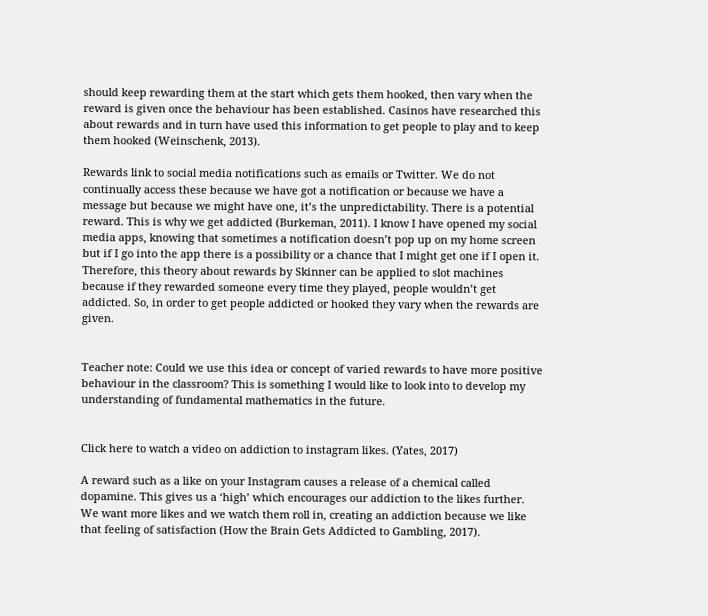should keep rewarding them at the start which gets them hooked, then vary when the reward is given once the behaviour has been established. Casinos have researched this about rewards and in turn have used this information to get people to play and to keep them hooked (Weinschenk, 2013).

Rewards link to social media notifications such as emails or Twitter. We do not continually access these because we have got a notification or because we have a message but because we might have one, it’s the unpredictability. There is a potential reward. This is why we get addicted (Burkeman, 2011). I know I have opened my social media apps, knowing that sometimes a notification doesn’t pop up on my home screen but if I go into the app there is a possibility or a chance that I might get one if I open it. Therefore, this theory about rewards by Skinner can be applied to slot machines because if they rewarded someone every time they played, people wouldn’t get addicted. So, in order to get people addicted or hooked they vary when the rewards are given.


Teacher note: Could we use this idea or concept of varied rewards to have more positive behaviour in the classroom? This is something I would like to look into to develop my understanding of fundamental mathematics in the future.


Click here to watch a video on addiction to instagram likes. (Yates, 2017)

A reward such as a like on your Instagram causes a release of a chemical called dopamine. This gives us a ‘high’ which encourages our addiction to the likes further. We want more likes and we watch them roll in, creating an addiction because we like that feeling of satisfaction (How the Brain Gets Addicted to Gambling, 2017).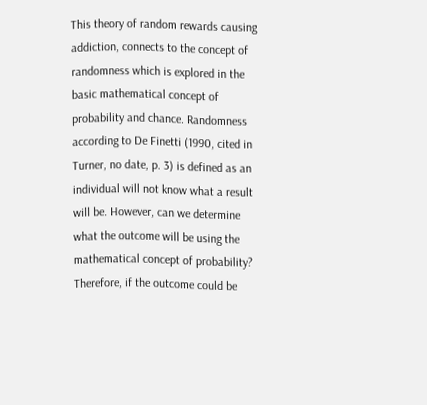This theory of random rewards causing addiction, connects to the concept of randomness which is explored in the basic mathematical concept of probability and chance. Randomness according to De Finetti (1990, cited in Turner, no date, p. 3) is defined as an individual will not know what a result will be. However, can we determine what the outcome will be using the mathematical concept of probability? Therefore, if the outcome could be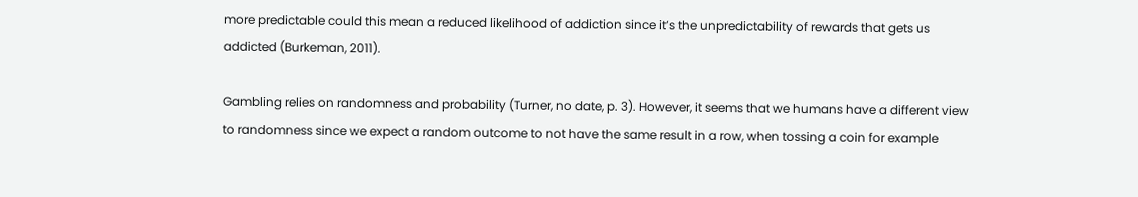more predictable could this mean a reduced likelihood of addiction since it’s the unpredictability of rewards that gets us addicted (Burkeman, 2011).

Gambling relies on randomness and probability (Turner, no date, p. 3). However, it seems that we humans have a different view to randomness since we expect a random outcome to not have the same result in a row, when tossing a coin for example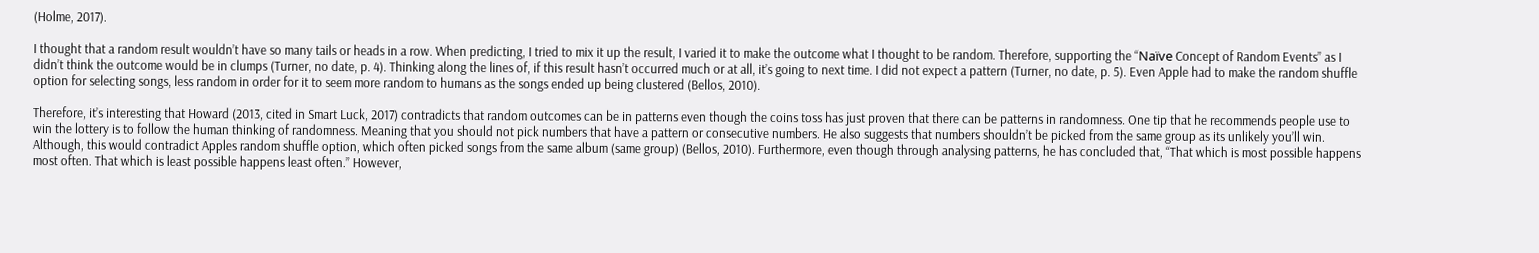(Holme, 2017).

I thought that a random result wouldn’t have so many tails or heads in a row. When predicting, I tried to mix it up the result, I varied it to make the outcome what I thought to be random. Therefore, supporting the “Naïve Concept of Random Events” as I didn’t think the outcome would be in clumps (Turner, no date, p. 4). Thinking along the lines of, if this result hasn’t occurred much or at all, it’s going to next time. I did not expect a pattern (Turner, no date, p. 5). Even Apple had to make the random shuffle option for selecting songs, less random in order for it to seem more random to humans as the songs ended up being clustered (Bellos, 2010).

Therefore, it’s interesting that Howard (2013, cited in Smart Luck, 2017) contradicts that random outcomes can be in patterns even though the coins toss has just proven that there can be patterns in randomness. One tip that he recommends people use to win the lottery is to follow the human thinking of randomness. Meaning that you should not pick numbers that have a pattern or consecutive numbers. He also suggests that numbers shouldn’t be picked from the same group as its unlikely you’ll win. Although, this would contradict Apples random shuffle option, which often picked songs from the same album (same group) (Bellos, 2010). Furthermore, even though through analysing patterns, he has concluded that, “That which is most possible happens most often. That which is least possible happens least often.” However,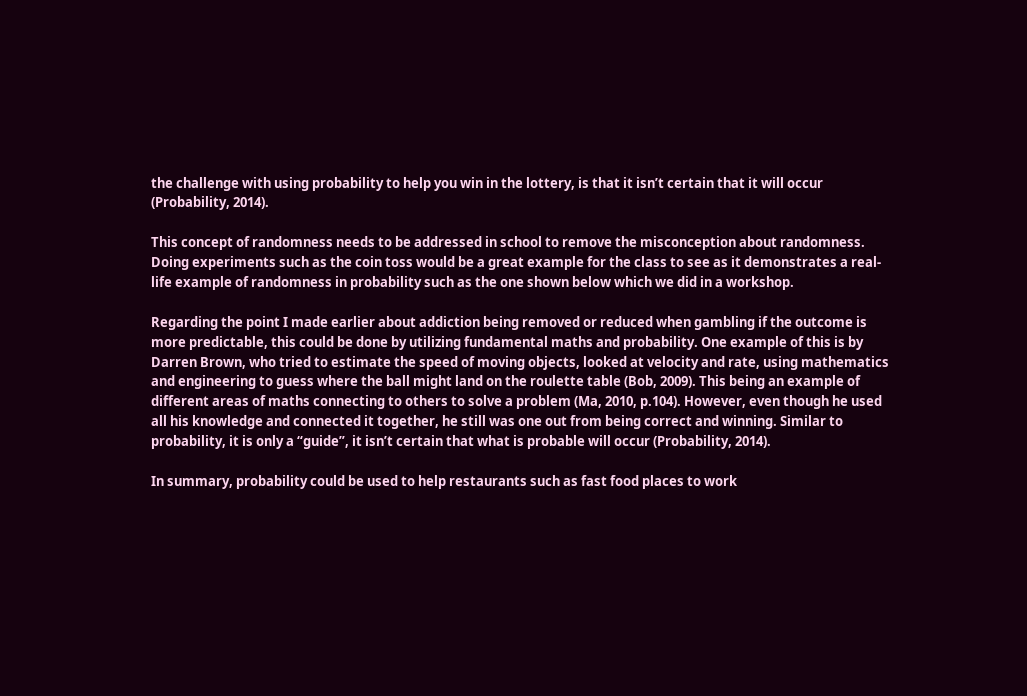the challenge with using probability to help you win in the lottery, is that it isn’t certain that it will occur (Probability, 2014).

This concept of randomness needs to be addressed in school to remove the misconception about randomness. Doing experiments such as the coin toss would be a great example for the class to see as it demonstrates a real-life example of randomness in probability such as the one shown below which we did in a workshop.

Regarding the point I made earlier about addiction being removed or reduced when gambling if the outcome is more predictable, this could be done by utilizing fundamental maths and probability. One example of this is by Darren Brown, who tried to estimate the speed of moving objects, looked at velocity and rate, using mathematics and engineering to guess where the ball might land on the roulette table (Bob, 2009). This being an example of different areas of maths connecting to others to solve a problem (Ma, 2010, p.104). However, even though he used all his knowledge and connected it together, he still was one out from being correct and winning. Similar to probability, it is only a “guide”, it isn’t certain that what is probable will occur (Probability, 2014).

In summary, probability could be used to help restaurants such as fast food places to work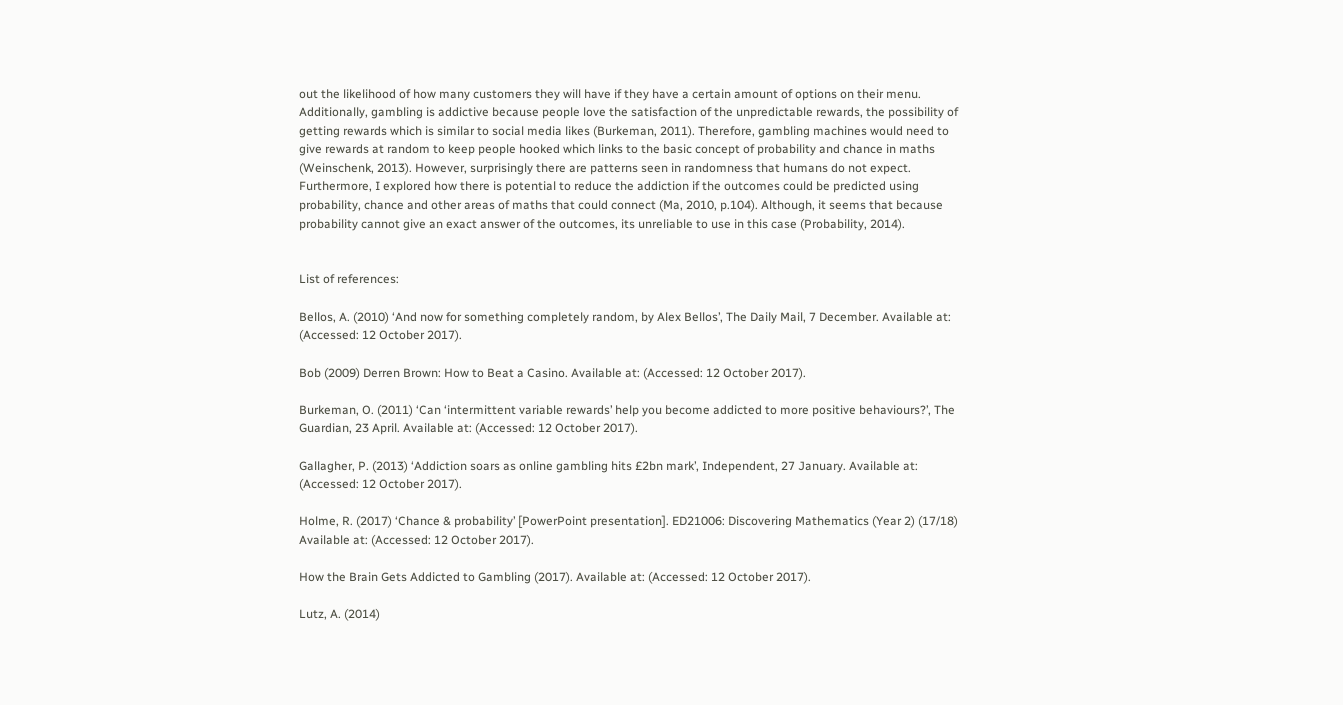out the likelihood of how many customers they will have if they have a certain amount of options on their menu. Additionally, gambling is addictive because people love the satisfaction of the unpredictable rewards, the possibility of getting rewards which is similar to social media likes (Burkeman, 2011). Therefore, gambling machines would need to give rewards at random to keep people hooked which links to the basic concept of probability and chance in maths (Weinschenk, 2013). However, surprisingly there are patterns seen in randomness that humans do not expect. Furthermore, I explored how there is potential to reduce the addiction if the outcomes could be predicted using probability, chance and other areas of maths that could connect (Ma, 2010, p.104). Although, it seems that because probability cannot give an exact answer of the outcomes, its unreliable to use in this case (Probability, 2014).


List of references:

Bellos, A. (2010) ‘And now for something completely random, by Alex Bellos’, The Daily Mail, 7 December. Available at: (Accessed: 12 October 2017).

Bob (2009) Derren Brown: How to Beat a Casino. Available at: (Accessed: 12 October 2017).

Burkeman, O. (2011) ‘Can ‘intermittent variable rewards’ help you become addicted to more positive behaviours?’, The Guardian, 23 April. Available at: (Accessed: 12 October 2017).

Gallagher, P. (2013) ‘Addiction soars as online gambling hits £2bn mark’, Independent, 27 January. Available at: (Accessed: 12 October 2017).

Holme, R. (2017) ‘Chance & probability’ [PowerPoint presentation]. ED21006: Discovering Mathematics (Year 2) (17/18) Available at: (Accessed: 12 October 2017).

How the Brain Gets Addicted to Gambling (2017). Available at: (Accessed: 12 October 2017).

Lutz, A. (2014)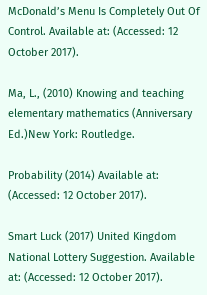McDonald’s Menu Is Completely Out Of Control. Available at: (Accessed: 12 October 2017).

Ma, L., (2010) Knowing and teaching elementary mathematics (Anniversary Ed.)New York: Routledge.

Probability (2014) Available at: (Accessed: 12 October 2017).

Smart Luck (2017) United Kingdom National Lottery Suggestion. Available at: (Accessed: 12 October 2017).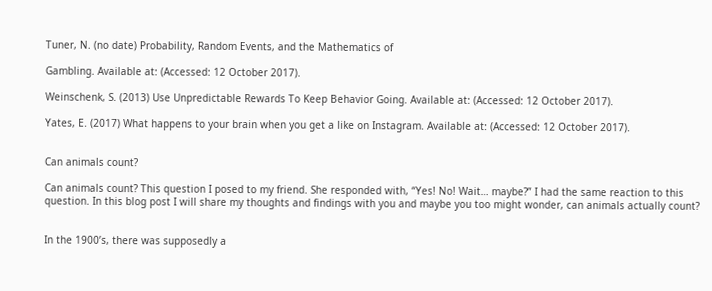Tuner, N. (no date) Probability, Random Events, and the Mathematics of

Gambling. Available at: (Accessed: 12 October 2017).

Weinschenk, S. (2013) Use Unpredictable Rewards To Keep Behavior Going. Available at: (Accessed: 12 October 2017).

Yates, E. (2017) What happens to your brain when you get a like on Instagram. Available at: (Accessed: 12 October 2017).


Can animals count?

Can animals count? This question I posed to my friend. She responded with, “Yes! No! Wait… maybe?” I had the same reaction to this question. In this blog post I will share my thoughts and findings with you and maybe you too might wonder, can animals actually count?


In the 1900’s, there was supposedly a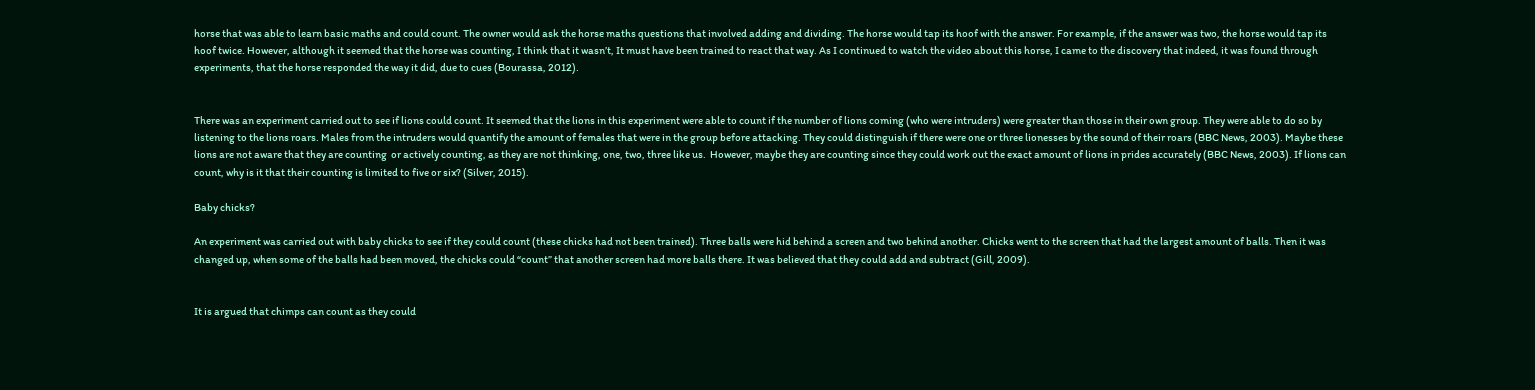horse that was able to learn basic maths and could count. The owner would ask the horse maths questions that involved adding and dividing. The horse would tap its hoof with the answer. For example, if the answer was two, the horse would tap its hoof twice. However, although it seemed that the horse was counting, I think that it wasn’t, It must have been trained to react that way. As I continued to watch the video about this horse, I came to the discovery that indeed, it was found through experiments, that the horse responded the way it did, due to cues (Bourassa, 2012).


There was an experiment carried out to see if lions could count. It seemed that the lions in this experiment were able to count if the number of lions coming (who were intruders) were greater than those in their own group. They were able to do so by listening to the lions roars. Males from the intruders would quantify the amount of females that were in the group before attacking. They could distinguish if there were one or three lionesses by the sound of their roars (BBC News, 2003). Maybe these lions are not aware that they are counting  or actively counting, as they are not thinking, one, two, three like us.  However, maybe they are counting since they could work out the exact amount of lions in prides accurately (BBC News, 2003). If lions can count, why is it that their counting is limited to five or six? (Silver, 2015).

Baby chicks?

An experiment was carried out with baby chicks to see if they could count (these chicks had not been trained). Three balls were hid behind a screen and two behind another. Chicks went to the screen that had the largest amount of balls. Then it was changed up, when some of the balls had been moved, the chicks could “count” that another screen had more balls there. It was believed that they could add and subtract (Gill, 2009).


It is argued that chimps can count as they could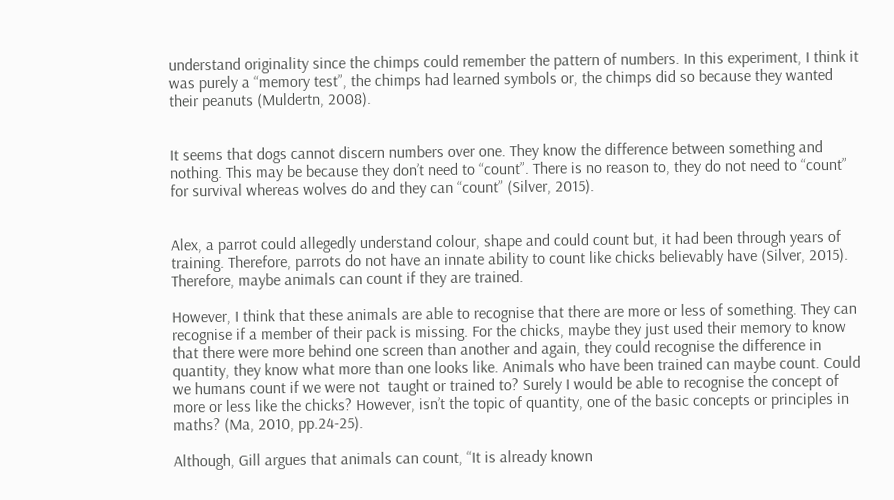understand originality since the chimps could remember the pattern of numbers. In this experiment, I think it was purely a “memory test”, the chimps had learned symbols or, the chimps did so because they wanted their peanuts (Muldertn, 2008).


It seems that dogs cannot discern numbers over one. They know the difference between something and nothing. This may be because they don’t need to “count”. There is no reason to, they do not need to “count” for survival whereas wolves do and they can “count” (Silver, 2015).


Alex, a parrot could allegedly understand colour, shape and could count but, it had been through years of training. Therefore, parrots do not have an innate ability to count like chicks believably have (Silver, 2015). Therefore, maybe animals can count if they are trained.

However, I think that these animals are able to recognise that there are more or less of something. They can recognise if a member of their pack is missing. For the chicks, maybe they just used their memory to know that there were more behind one screen than another and again, they could recognise the difference in quantity, they know what more than one looks like. Animals who have been trained can maybe count. Could we humans count if we were not  taught or trained to? Surely I would be able to recognise the concept of more or less like the chicks? However, isn’t the topic of quantity, one of the basic concepts or principles in maths? (Ma, 2010, pp.24-25).

Although, Gill argues that animals can count, “It is already known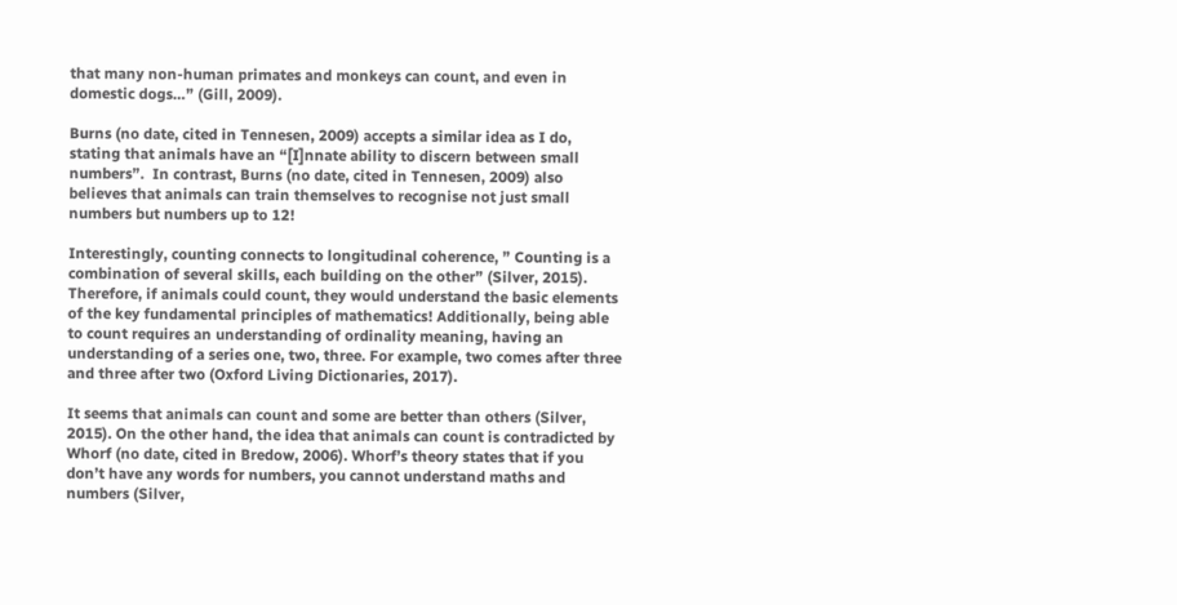that many non-human primates and monkeys can count, and even in domestic dogs…” (Gill, 2009).

Burns (no date, cited in Tennesen, 2009) accepts a similar idea as I do, stating that animals have an “[I]nnate ability to discern between small numbers”.  In contrast, Burns (no date, cited in Tennesen, 2009) also believes that animals can train themselves to recognise not just small numbers but numbers up to 12!

Interestingly, counting connects to longitudinal coherence, ” Counting is a combination of several skills, each building on the other” (Silver, 2015). Therefore, if animals could count, they would understand the basic elements of the key fundamental principles of mathematics! Additionally, being able to count requires an understanding of ordinality meaning, having an understanding of a series one, two, three. For example, two comes after three and three after two (Oxford Living Dictionaries, 2017).

It seems that animals can count and some are better than others (Silver, 2015). On the other hand, the idea that animals can count is contradicted by Whorf (no date, cited in Bredow, 2006). Whorf’s theory states that if you don’t have any words for numbers, you cannot understand maths and numbers (Silver,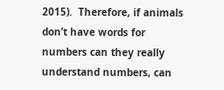2015).  Therefore, if animals don’t have words for numbers can they really understand numbers, can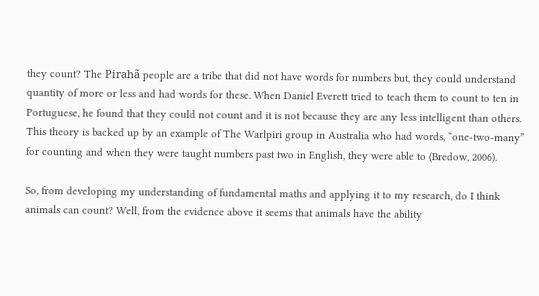they count? The Pirahã people are a tribe that did not have words for numbers but, they could understand quantity of more or less and had words for these. When Daniel Everett tried to teach them to count to ten in Portuguese, he found that they could not count and it is not because they are any less intelligent than others. This theory is backed up by an example of The Warlpiri group in Australia who had words, “one-two-many”  for counting and when they were taught numbers past two in English, they were able to (Bredow, 2006).

So, from developing my understanding of fundamental maths and applying it to my research, do I think animals can count? Well, from the evidence above it seems that animals have the ability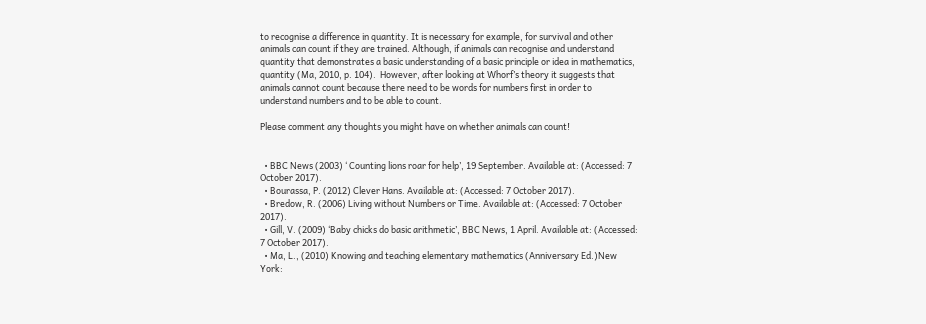to recognise a difference in quantity. It is necessary for example, for survival and other animals can count if they are trained. Although, if animals can recognise and understand quantity that demonstrates a basic understanding of a basic principle or idea in mathematics, quantity (Ma, 2010, p. 104).  However, after looking at Whorf’s theory it suggests that animals cannot count because there need to be words for numbers first in order to understand numbers and to be able to count.

Please comment any thoughts you might have on whether animals can count!


  • BBC News (2003) ‘ Counting lions roar for help’, 19 September. Available at: (Accessed: 7 October 2017).
  • Bourassa, P. (2012) Clever Hans. Available at: (Accessed: 7 October 2017).
  • Bredow, R. (2006) Living without Numbers or Time. Available at: (Accessed: 7 October 2017).
  • Gill, V. (2009) ‘Baby chicks do basic arithmetic’, BBC News, 1 April. Available at: (Accessed: 7 October 2017).
  • Ma, L., (2010) Knowing and teaching elementary mathematics (Anniversary Ed.)New York: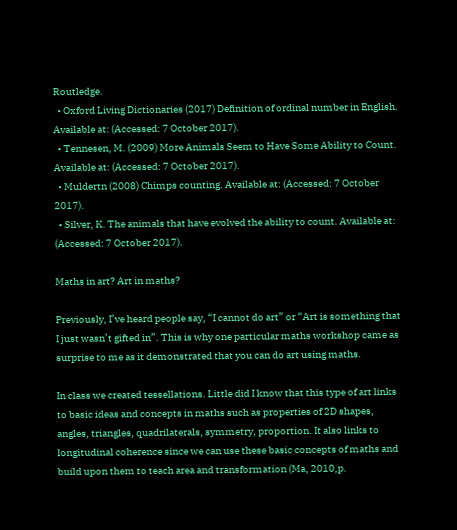Routledge.
  • Oxford Living Dictionaries (2017) Definition of ordinal number in English. Available at: (Accessed: 7 October 2017).
  • Tennesen, M. (2009) More Animals Seem to Have Some Ability to Count. Available at: (Accessed: 7 October 2017).
  • Muldertn (2008) Chimps counting. Available at: (Accessed: 7 October 2017).
  • Silver, K. The animals that have evolved the ability to count. Available at: (Accessed: 7 October 2017).

Maths in art? Art in maths?

Previously, I’ve heard people say, “I cannot do art” or “Art is something that I just wasn’t gifted in”. This is why one particular maths workshop came as surprise to me as it demonstrated that you can do art using maths.

In class we created tessellations. Little did I know that this type of art links to basic ideas and concepts in maths such as properties of 2D shapes, angles, triangles, quadrilaterals, symmetry, proportion. It also links to longitudinal coherence since we can use these basic concepts of maths and build upon them to teach area and transformation (Ma, 2010,p.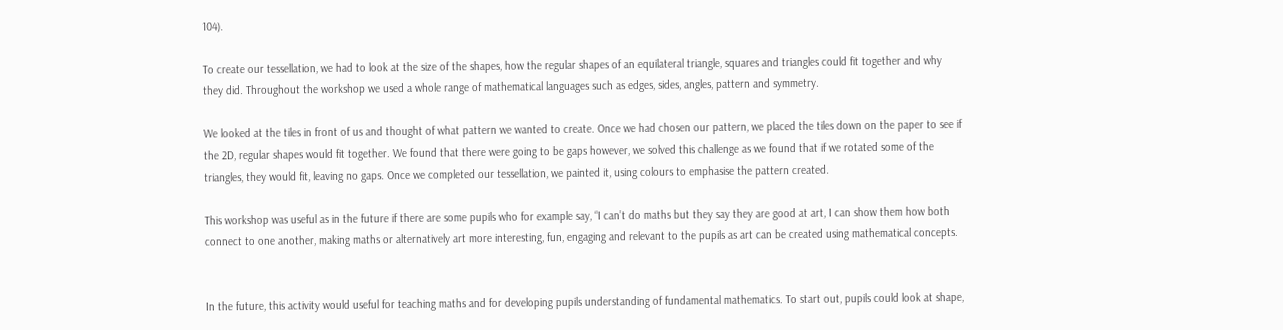104).

To create our tessellation, we had to look at the size of the shapes, how the regular shapes of an equilateral triangle, squares and triangles could fit together and why they did. Throughout the workshop we used a whole range of mathematical languages such as edges, sides, angles, pattern and symmetry.

We looked at the tiles in front of us and thought of what pattern we wanted to create. Once we had chosen our pattern, we placed the tiles down on the paper to see if the 2D, regular shapes would fit together. We found that there were going to be gaps however, we solved this challenge as we found that if we rotated some of the triangles, they would fit, leaving no gaps. Once we completed our tessellation, we painted it, using colours to emphasise the pattern created.

This workshop was useful as in the future if there are some pupils who for example say, “I can’t do maths but they say they are good at art, I can show them how both connect to one another, making maths or alternatively art more interesting, fun, engaging and relevant to the pupils as art can be created using mathematical concepts.


In the future, this activity would useful for teaching maths and for developing pupils understanding of fundamental mathematics. To start out, pupils could look at shape,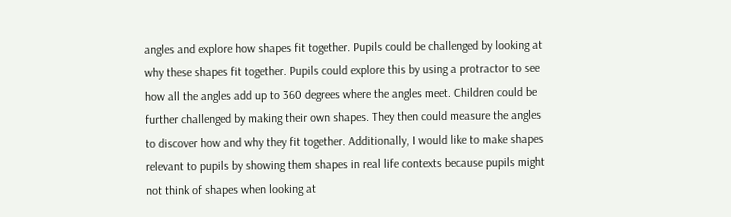angles and explore how shapes fit together. Pupils could be challenged by looking at why these shapes fit together. Pupils could explore this by using a protractor to see how all the angles add up to 360 degrees where the angles meet. Children could be further challenged by making their own shapes. They then could measure the angles to discover how and why they fit together. Additionally, I would like to make shapes relevant to pupils by showing them shapes in real life contexts because pupils might not think of shapes when looking at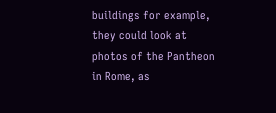buildings for example, they could look at photos of the Pantheon in Rome, as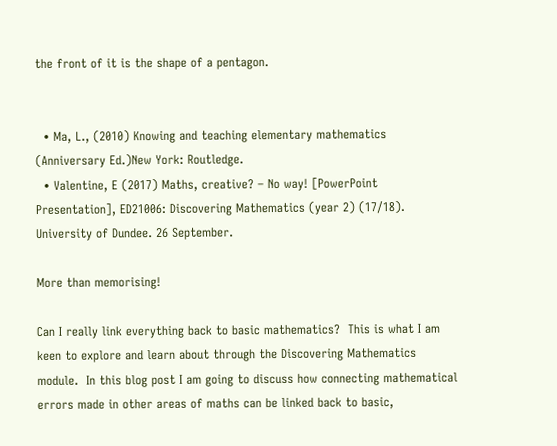the front of it is the shape of a pentagon.


  • Ma, L., (2010) Knowing and teaching elementary mathematics (Anniversary Ed.)New York: Routledge.
  • Valentine, E (2017) Maths, creative? – No way! [PowerPoint Presentation], ED21006: Discovering Mathematics (year 2) (17/18). University of Dundee. 26 September.

More than memorising!

Can I really link everything back to basic mathematics?  This is what I am keen to explore and learn about through the Discovering Mathematics module.  In this blog post I am going to discuss how connecting mathematical errors made in other areas of maths can be linked back to basic,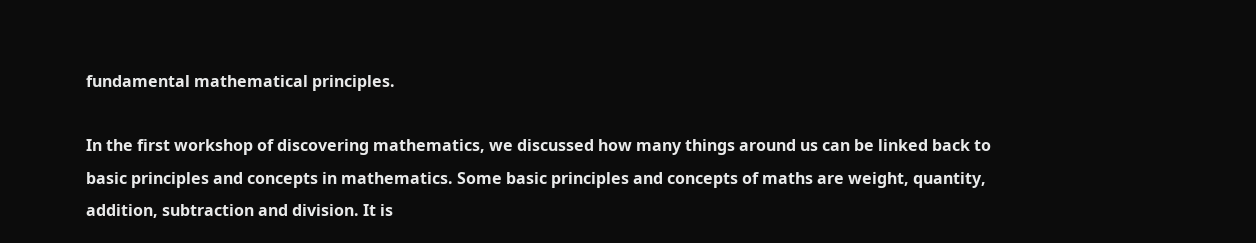fundamental mathematical principles.

In the first workshop of discovering mathematics, we discussed how many things around us can be linked back to basic principles and concepts in mathematics. Some basic principles and concepts of maths are weight, quantity, addition, subtraction and division. It is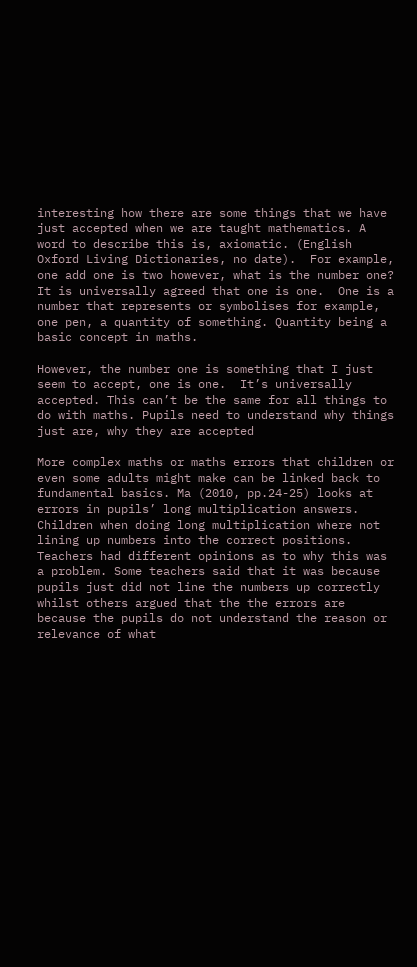interesting how there are some things that we have just accepted when we are taught mathematics. A word to describe this is, axiomatic. (English Oxford Living Dictionaries, no date).  For example, one add one is two however, what is the number one? It is universally agreed that one is one.  One is a number that represents or symbolises for example, one pen, a quantity of something. Quantity being a basic concept in maths.

However, the number one is something that I just seem to accept, one is one.  It’s universally accepted. This can’t be the same for all things to do with maths. Pupils need to understand why things just are, why they are accepted

More complex maths or maths errors that children or even some adults might make can be linked back to fundamental basics. Ma (2010, pp.24-25) looks at errors in pupils’ long multiplication answers. Children when doing long multiplication where not lining up numbers into the correct positions. Teachers had different opinions as to why this was a problem. Some teachers said that it was because pupils just did not line the numbers up correctly whilst others argued that the the errors are because the pupils do not understand the reason or relevance of what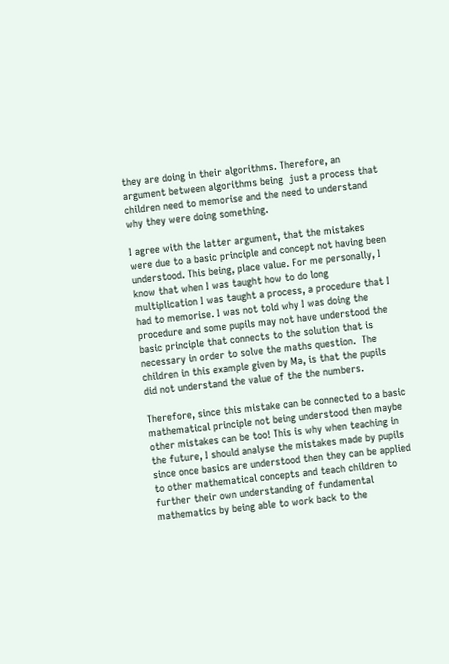they are doing in their algorithms. Therefore, an argument between algorithms being  just a process that children need to memorise and the need to understand why they were doing something.

I agree with the latter argument, that the mistakes were due to a basic principle and concept not having been  understood. This being, place value. For me personally, I know that when I was taught how to do long multiplication I was taught a process, a procedure that I had to memorise. I was not told why I was doing the procedure and some pupils may not have understood the basic principle that connects to the solution that is necessary in order to solve the maths question.  The children in this example given by Ma, is that the pupils did not understand the value of the the numbers.

Therefore, since this mistake can be connected to a basic mathematical principle not being understood then maybe other mistakes can be too! This is why when teaching in the future, I should analyse the mistakes made by pupils since once basics are understood then they can be applied to other mathematical concepts and teach children to further their own understanding of fundamental mathematics by being able to work back to the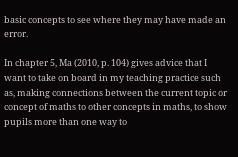basic concepts to see where they may have made an error.

In chapter 5, Ma (2010, p. 104) gives advice that I want to take on board in my teaching practice such as, making connections between the current topic or concept of maths to other concepts in maths, to show pupils more than one way to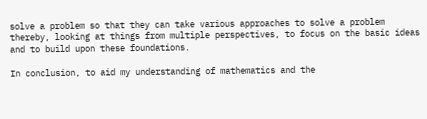solve a problem so that they can take various approaches to solve a problem thereby, looking at things from multiple perspectives, to focus on the basic ideas and to build upon these foundations.

In conclusion, to aid my understanding of mathematics and the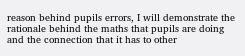reason behind pupils errors, I will demonstrate the rationale behind the maths that pupils are doing and the connection that it has to other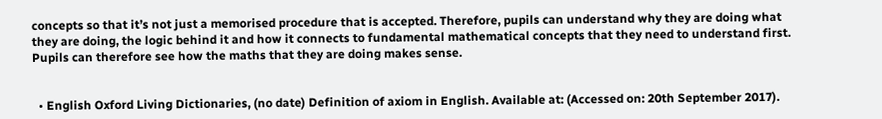concepts so that it’s not just a memorised procedure that is accepted. Therefore, pupils can understand why they are doing what they are doing, the logic behind it and how it connects to fundamental mathematical concepts that they need to understand first. Pupils can therefore see how the maths that they are doing makes sense.


  • English Oxford Living Dictionaries, (no date) Definition of axiom in English. Available at: (Accessed on: 20th September 2017).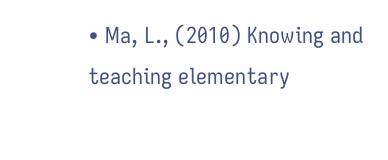• Ma, L., (2010) Knowing and teaching elementary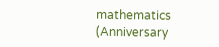mathematics (Anniversary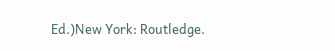Ed.)New York: Routledge.